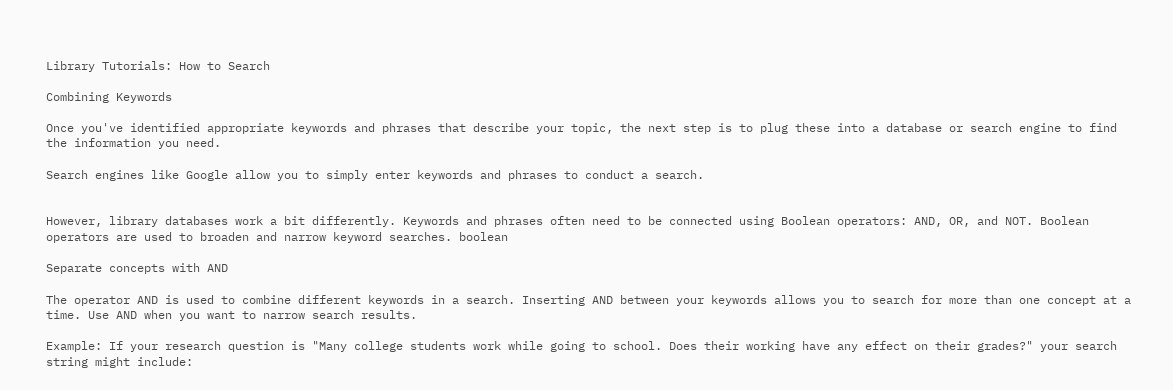Library Tutorials: How to Search

Combining Keywords

Once you've identified appropriate keywords and phrases that describe your topic, the next step is to plug these into a database or search engine to find the information you need.

Search engines like Google allow you to simply enter keywords and phrases to conduct a search.


However, library databases work a bit differently. Keywords and phrases often need to be connected using Boolean operators: AND, OR, and NOT. Boolean operators are used to broaden and narrow keyword searches. boolean

Separate concepts with AND

The operator AND is used to combine different keywords in a search. Inserting AND between your keywords allows you to search for more than one concept at a time. Use AND when you want to narrow search results.

Example: If your research question is "Many college students work while going to school. Does their working have any effect on their grades?" your search string might include: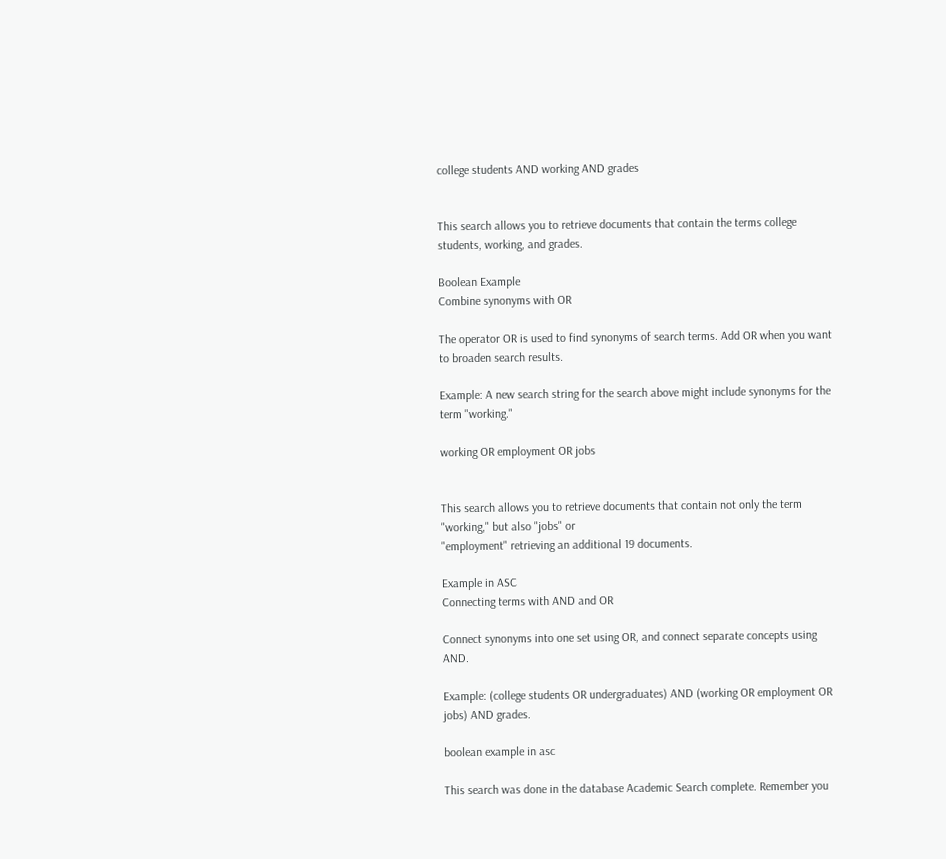college students AND working AND grades


This search allows you to retrieve documents that contain the terms college students, working, and grades.

Boolean Example
Combine synonyms with OR

The operator OR is used to find synonyms of search terms. Add OR when you want to broaden search results.

Example: A new search string for the search above might include synonyms for the term "working."

working OR employment OR jobs


This search allows you to retrieve documents that contain not only the term "working," but also "jobs" or
"employment" retrieving an additional 19 documents.

Example in ASC
Connecting terms with AND and OR

Connect synonyms into one set using OR, and connect separate concepts using AND.

Example: (college students OR undergraduates) AND (working OR employment OR jobs) AND grades.

boolean example in asc

This search was done in the database Academic Search complete. Remember you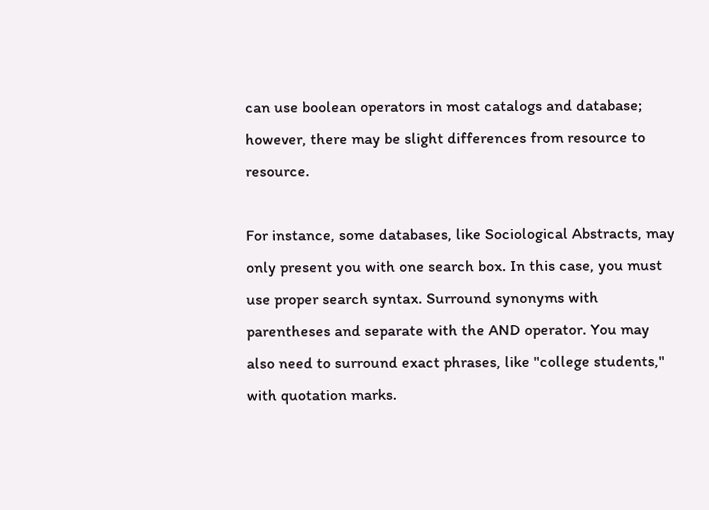can use boolean operators in most catalogs and database; however, there may be slight differences from resource to resource.

For instance, some databases, like Sociological Abstracts, may only present you with one search box. In this case, you must use proper search syntax. Surround synonyms with parentheses and separate with the AND operator. You may also need to surround exact phrases, like "college students," with quotation marks.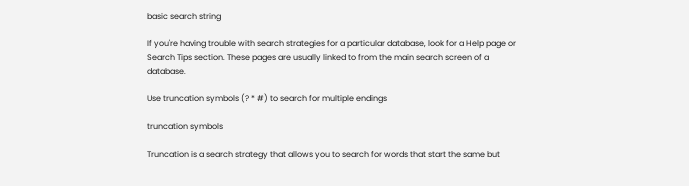basic search string

If you're having trouble with search strategies for a particular database, look for a Help page or Search Tips section. These pages are usually linked to from the main search screen of a database.

Use truncation symbols (? * #) to search for multiple endings

truncation symbols

Truncation is a search strategy that allows you to search for words that start the same but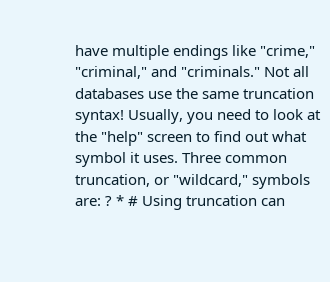have multiple endings like "crime," "criminal," and "criminals." Not all databases use the same truncation syntax! Usually, you need to look at the "help" screen to find out what symbol it uses. Three common truncation, or "wildcard," symbols are: ? * # Using truncation can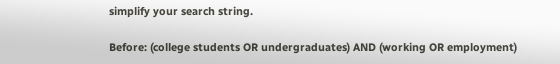simplify your search string.

Before: (college students OR undergraduates) AND (working OR employment)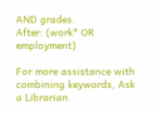AND grades.
After: (work* OR employment)

For more assistance with combining keywords, Ask a Librarian.